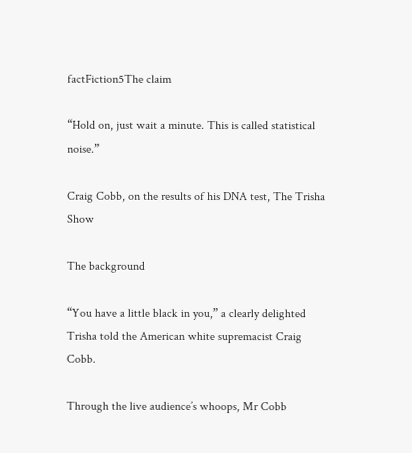factFiction5The claim

“Hold on, just wait a minute. This is called statistical noise.”

Craig Cobb, on the results of his DNA test, The Trisha Show

The background

“You have a little black in you,” a clearly delighted Trisha told the American white supremacist Craig Cobb.

Through the live audience’s whoops, Mr Cobb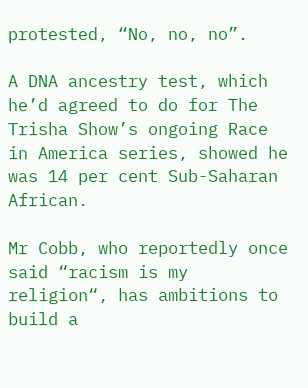protested, “No, no, no”.

A DNA ancestry test, which he’d agreed to do for The Trisha Show’s ongoing Race in America series, showed he was 14 per cent Sub-Saharan African.

Mr Cobb, who reportedly once said “racism is my religion“, has ambitions to build a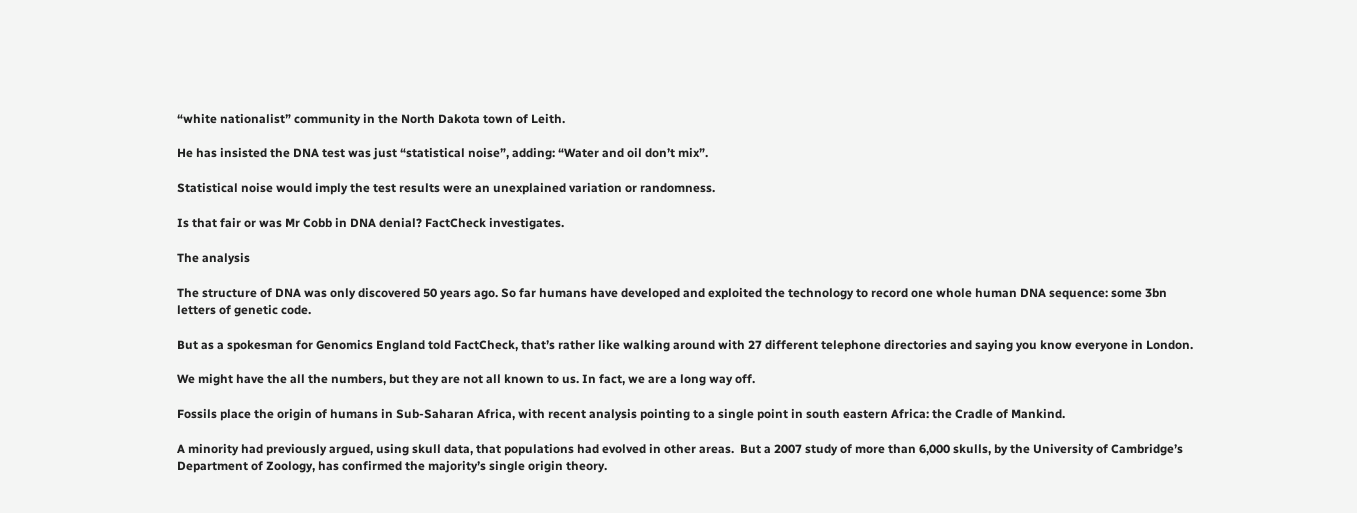“white nationalist” community in the North Dakota town of Leith.

He has insisted the DNA test was just “statistical noise”, adding: “Water and oil don’t mix”.

Statistical noise would imply the test results were an unexplained variation or randomness.

Is that fair or was Mr Cobb in DNA denial? FactCheck investigates.

The analysis

The structure of DNA was only discovered 50 years ago. So far humans have developed and exploited the technology to record one whole human DNA sequence: some 3bn letters of genetic code.

But as a spokesman for Genomics England told FactCheck, that’s rather like walking around with 27 different telephone directories and saying you know everyone in London.

We might have the all the numbers, but they are not all known to us. In fact, we are a long way off.

Fossils place the origin of humans in Sub-Saharan Africa, with recent analysis pointing to a single point in south eastern Africa: the Cradle of Mankind.

A minority had previously argued, using skull data, that populations had evolved in other areas.  But a 2007 study of more than 6,000 skulls, by the University of Cambridge’s Department of Zoology, has confirmed the majority’s single origin theory.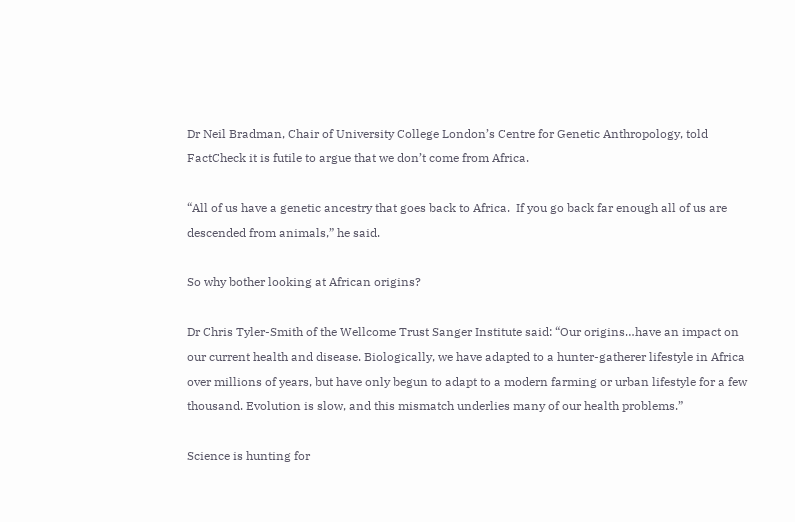Dr Neil Bradman, Chair of University College London’s Centre for Genetic Anthropology, told FactCheck it is futile to argue that we don’t come from Africa.

“All of us have a genetic ancestry that goes back to Africa.  If you go back far enough all of us are descended from animals,” he said.

So why bother looking at African origins?

Dr Chris Tyler-Smith of the Wellcome Trust Sanger Institute said: “Our origins…have an impact on our current health and disease. Biologically, we have adapted to a hunter-gatherer lifestyle in Africa over millions of years, but have only begun to adapt to a modern farming or urban lifestyle for a few thousand. Evolution is slow, and this mismatch underlies many of our health problems.”

Science is hunting for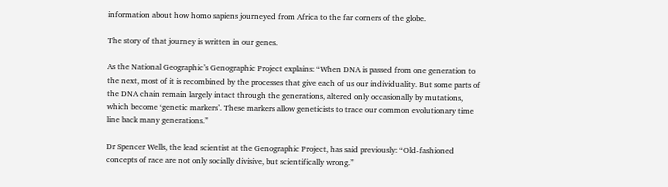information about how homo sapiens journeyed from Africa to the far corners of the globe.

The story of that journey is written in our genes.

As the National Geographic’s Genographic Project explains: “When DNA is passed from one generation to the next, most of it is recombined by the processes that give each of us our individuality. But some parts of the DNA chain remain largely intact through the generations, altered only occasionally by mutations, which become ‘genetic markers’. These markers allow geneticists to trace our common evolutionary time line back many generations.”

Dr Spencer Wells, the lead scientist at the Genographic Project, has said previously: “Old-fashioned concepts of race are not only socially divisive, but scientifically wrong.”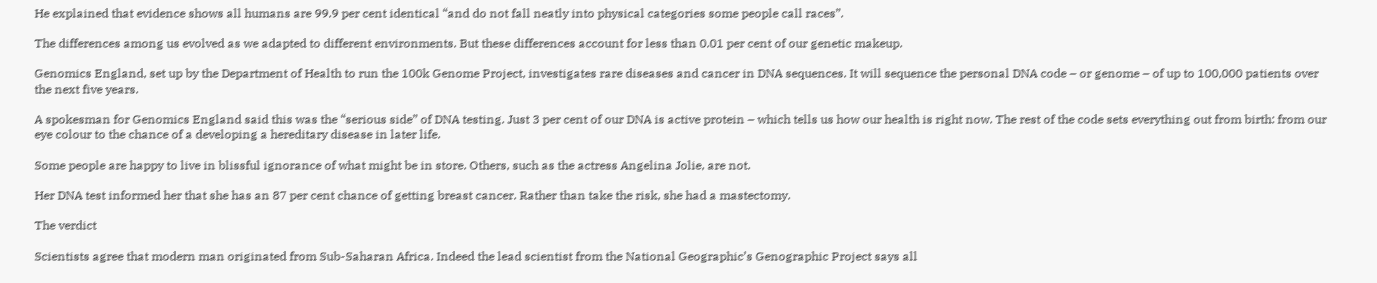He explained that evidence shows all humans are 99.9 per cent identical “and do not fall neatly into physical categories some people call races”.

The differences among us evolved as we adapted to different environments. But these differences account for less than 0.01 per cent of our genetic makeup.

Genomics England, set up by the Department of Health to run the 100k Genome Project, investigates rare diseases and cancer in DNA sequences. It will sequence the personal DNA code – or genome – of up to 100,000 patients over the next five years.

A spokesman for Genomics England said this was the “serious side” of DNA testing. Just 3 per cent of our DNA is active protein – which tells us how our health is right now. The rest of the code sets everything out from birth: from our eye colour to the chance of a developing a hereditary disease in later life.

Some people are happy to live in blissful ignorance of what might be in store. Others, such as the actress Angelina Jolie, are not.

Her DNA test informed her that she has an 87 per cent chance of getting breast cancer. Rather than take the risk, she had a mastectomy.

The verdict

Scientists agree that modern man originated from Sub-Saharan Africa. Indeed the lead scientist from the National Geographic’s Genographic Project says all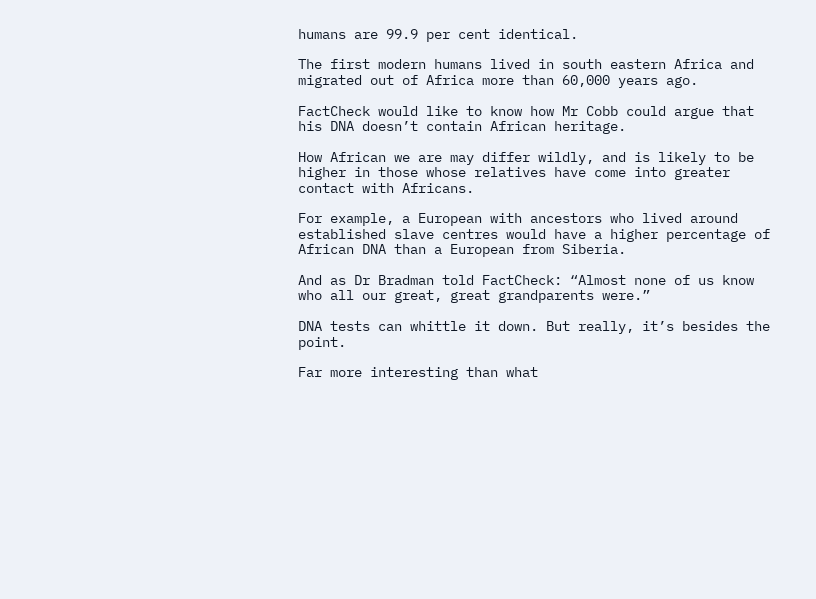humans are 99.9 per cent identical.

The first modern humans lived in south eastern Africa and migrated out of Africa more than 60,000 years ago.

FactCheck would like to know how Mr Cobb could argue that his DNA doesn’t contain African heritage.

How African we are may differ wildly, and is likely to be higher in those whose relatives have come into greater contact with Africans.

For example, a European with ancestors who lived around established slave centres would have a higher percentage of African DNA than a European from Siberia.

And as Dr Bradman told FactCheck: “Almost none of us know who all our great, great grandparents were.”

DNA tests can whittle it down. But really, it’s besides the point.

Far more interesting than what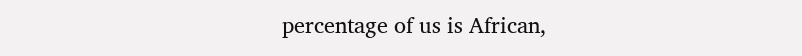percentage of us is African,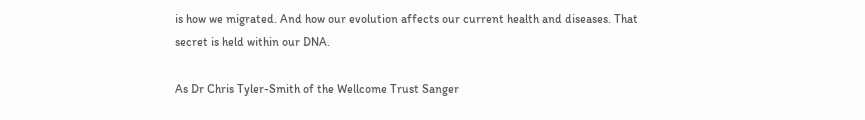is how we migrated. And how our evolution affects our current health and diseases. That secret is held within our DNA.

As Dr Chris Tyler-Smith of the Wellcome Trust Sanger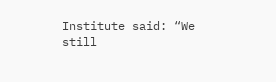Institute said: “We still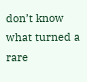don’t know what turned a rare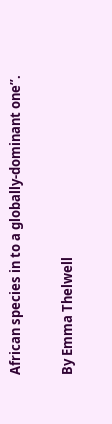African species in to a globally-dominant one”.

By Emma Thelwell